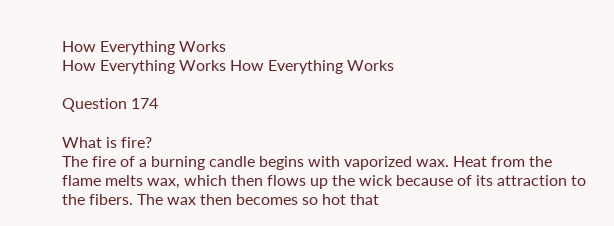How Everything Works
How Everything Works How Everything Works

Question 174

What is fire?
The fire of a burning candle begins with vaporized wax. Heat from the flame melts wax, which then flows up the wick because of its attraction to the fibers. The wax then becomes so hot that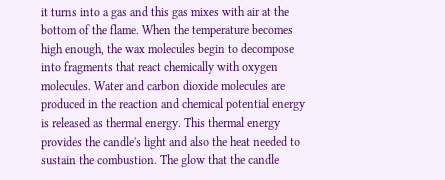it turns into a gas and this gas mixes with air at the bottom of the flame. When the temperature becomes high enough, the wax molecules begin to decompose into fragments that react chemically with oxygen molecules. Water and carbon dioxide molecules are produced in the reaction and chemical potential energy is released as thermal energy. This thermal energy provides the candle's light and also the heat needed to sustain the combustion. The glow that the candle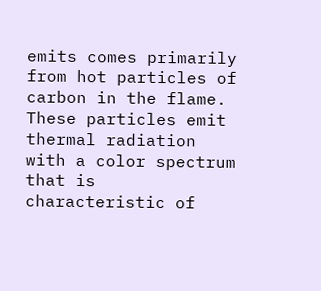emits comes primarily from hot particles of carbon in the flame. These particles emit thermal radiation with a color spectrum that is characteristic of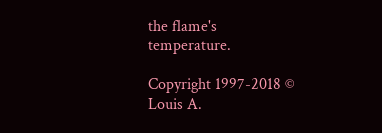the flame's temperature.

Copyright 1997-2018 © Louis A.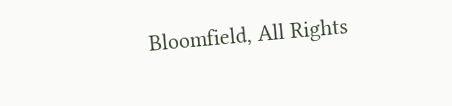Bloomfield, All Rights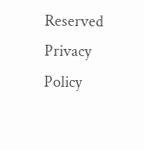Reserved
Privacy Policy